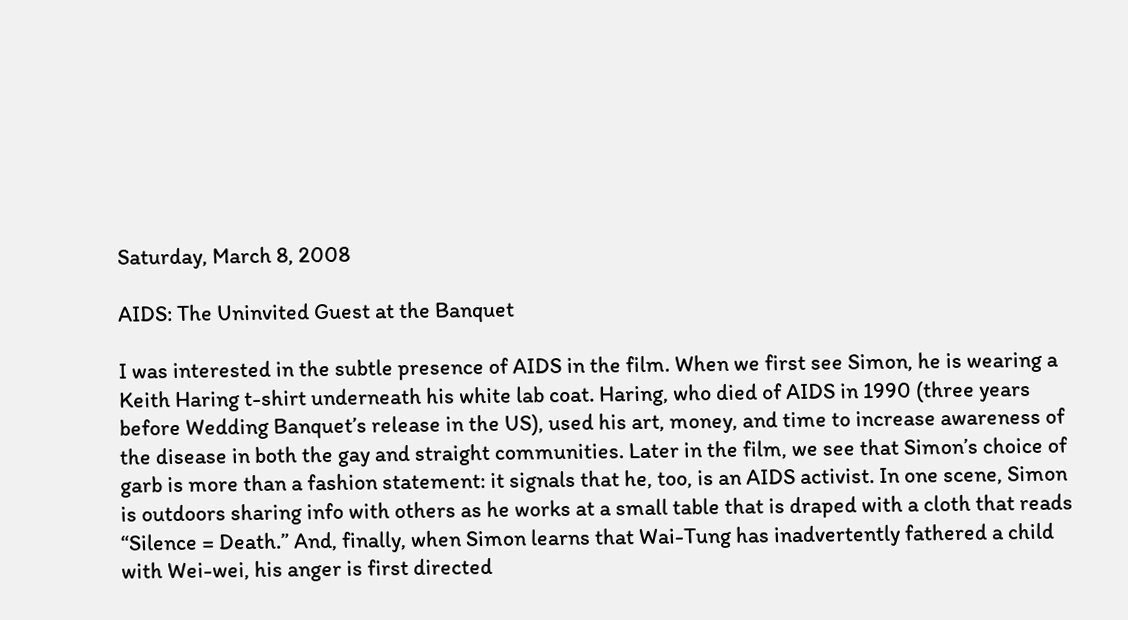Saturday, March 8, 2008

AIDS: The Uninvited Guest at the Banquet

I was interested in the subtle presence of AIDS in the film. When we first see Simon, he is wearing a Keith Haring t-shirt underneath his white lab coat. Haring, who died of AIDS in 1990 (three years before Wedding Banquet’s release in the US), used his art, money, and time to increase awareness of the disease in both the gay and straight communities. Later in the film, we see that Simon’s choice of garb is more than a fashion statement: it signals that he, too, is an AIDS activist. In one scene, Simon is outdoors sharing info with others as he works at a small table that is draped with a cloth that reads “Silence = Death.” And, finally, when Simon learns that Wai-Tung has inadvertently fathered a child with Wei-wei, his anger is first directed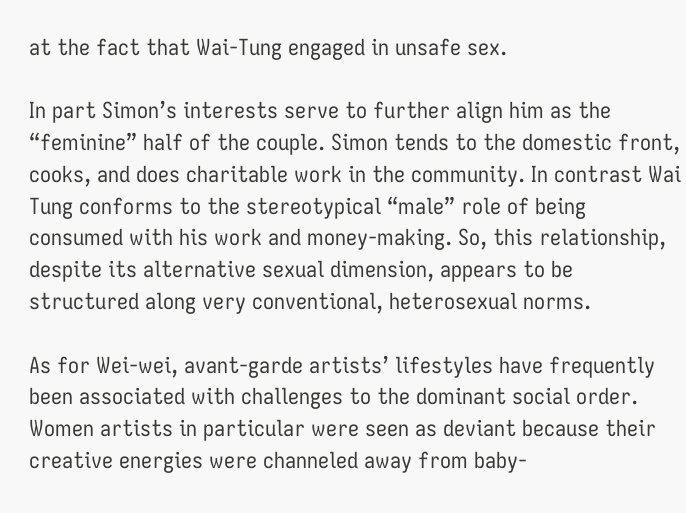at the fact that Wai-Tung engaged in unsafe sex.

In part Simon’s interests serve to further align him as the “feminine” half of the couple. Simon tends to the domestic front, cooks, and does charitable work in the community. In contrast Wai Tung conforms to the stereotypical “male” role of being consumed with his work and money-making. So, this relationship, despite its alternative sexual dimension, appears to be structured along very conventional, heterosexual norms.

As for Wei-wei, avant-garde artists’ lifestyles have frequently been associated with challenges to the dominant social order. Women artists in particular were seen as deviant because their creative energies were channeled away from baby-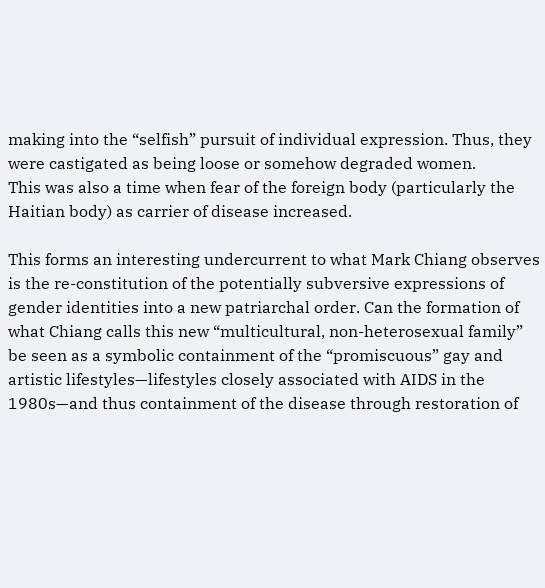making into the “selfish” pursuit of individual expression. Thus, they were castigated as being loose or somehow degraded women.
This was also a time when fear of the foreign body (particularly the Haitian body) as carrier of disease increased.

This forms an interesting undercurrent to what Mark Chiang observes is the re-constitution of the potentially subversive expressions of gender identities into a new patriarchal order. Can the formation of what Chiang calls this new “multicultural, non-heterosexual family” be seen as a symbolic containment of the “promiscuous” gay and artistic lifestyles—lifestyles closely associated with AIDS in the 1980s—and thus containment of the disease through restoration of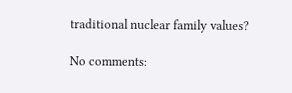traditional nuclear family values?

No comments: